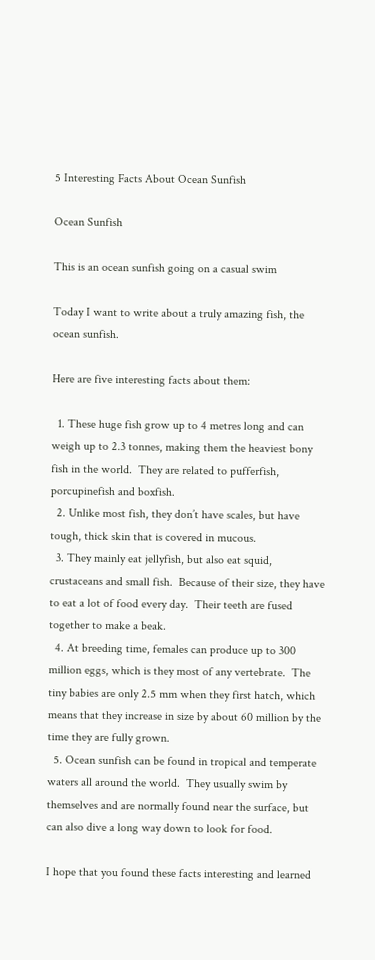5 Interesting Facts About Ocean Sunfish

Ocean Sunfish

This is an ocean sunfish going on a casual swim

Today I want to write about a truly amazing fish, the ocean sunfish.

Here are five interesting facts about them:

  1. These huge fish grow up to 4 metres long and can weigh up to 2.3 tonnes, making them the heaviest bony fish in the world.  They are related to pufferfish, porcupinefish and boxfish.
  2. Unlike most fish, they don’t have scales, but have tough, thick skin that is covered in mucous.
  3. They mainly eat jellyfish, but also eat squid, crustaceans and small fish.  Because of their size, they have to eat a lot of food every day.  Their teeth are fused together to make a beak.
  4. At breeding time, females can produce up to 300 million eggs, which is they most of any vertebrate.  The tiny babies are only 2.5 mm when they first hatch, which means that they increase in size by about 60 million by the time they are fully grown.
  5. Ocean sunfish can be found in tropical and temperate waters all around the world.  They usually swim by themselves and are normally found near the surface, but can also dive a long way down to look for food.

I hope that you found these facts interesting and learned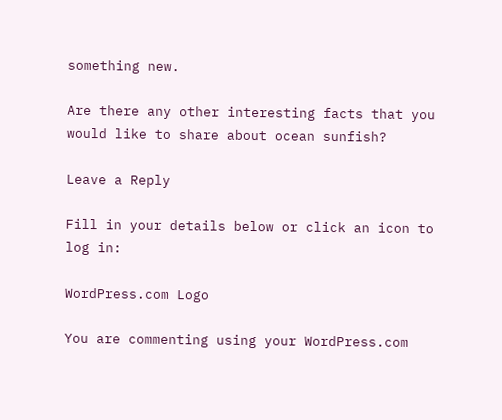something new.

Are there any other interesting facts that you would like to share about ocean sunfish?

Leave a Reply

Fill in your details below or click an icon to log in:

WordPress.com Logo

You are commenting using your WordPress.com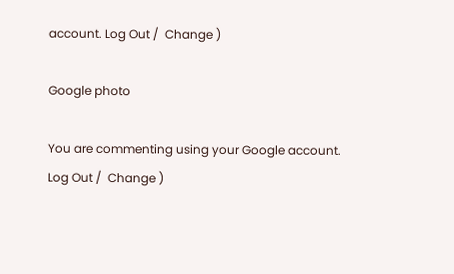account. Log Out /  Change )

Google photo

You are commenting using your Google account. Log Out /  Change )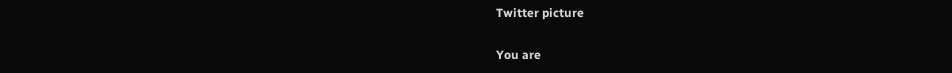Twitter picture

You are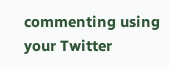commenting using your Twitter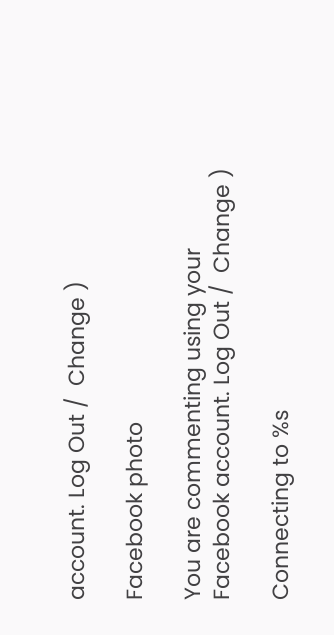account. Log Out /  Change )

Facebook photo

You are commenting using your Facebook account. Log Out /  Change )

Connecting to %s